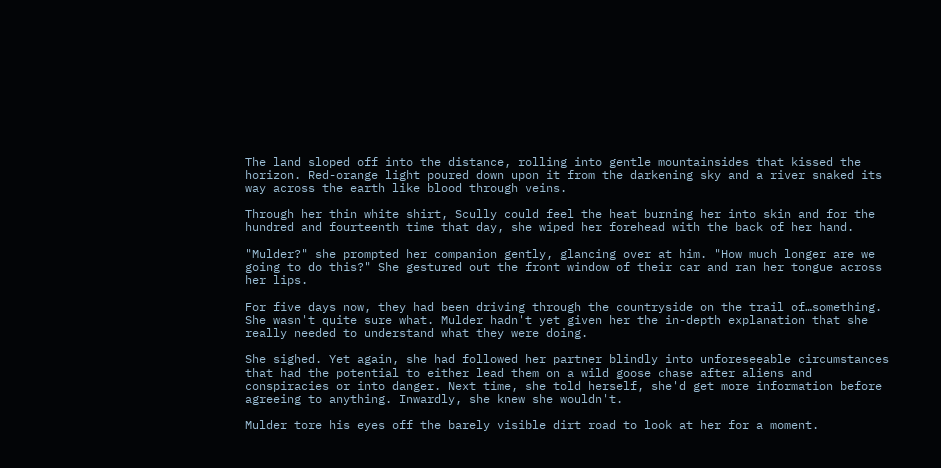The land sloped off into the distance, rolling into gentle mountainsides that kissed the horizon. Red-orange light poured down upon it from the darkening sky and a river snaked its way across the earth like blood through veins.

Through her thin white shirt, Scully could feel the heat burning her into skin and for the hundred and fourteenth time that day, she wiped her forehead with the back of her hand.

"Mulder?" she prompted her companion gently, glancing over at him. "How much longer are we going to do this?" She gestured out the front window of their car and ran her tongue across her lips.

For five days now, they had been driving through the countryside on the trail of…something. She wasn't quite sure what. Mulder hadn't yet given her the in-depth explanation that she really needed to understand what they were doing.

She sighed. Yet again, she had followed her partner blindly into unforeseeable circumstances that had the potential to either lead them on a wild goose chase after aliens and conspiracies or into danger. Next time, she told herself, she'd get more information before agreeing to anything. Inwardly, she knew she wouldn't.

Mulder tore his eyes off the barely visible dirt road to look at her for a moment.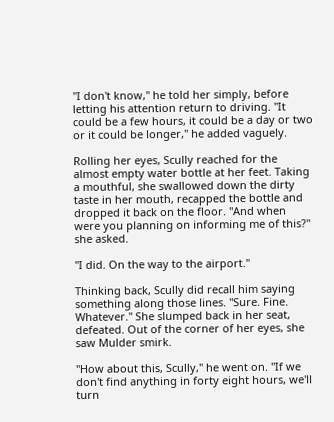"I don't know," he told her simply, before letting his attention return to driving. "It could be a few hours, it could be a day or two or it could be longer," he added vaguely.

Rolling her eyes, Scully reached for the almost empty water bottle at her feet. Taking a mouthful, she swallowed down the dirty taste in her mouth, recapped the bottle and dropped it back on the floor. "And when were you planning on informing me of this?" she asked.

"I did. On the way to the airport."

Thinking back, Scully did recall him saying something along those lines. "Sure. Fine. Whatever." She slumped back in her seat, defeated. Out of the corner of her eyes, she saw Mulder smirk.

"How about this, Scully," he went on. "If we don't find anything in forty eight hours, we'll turn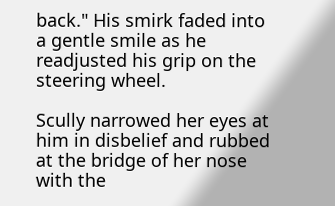back." His smirk faded into a gentle smile as he readjusted his grip on the steering wheel.

Scully narrowed her eyes at him in disbelief and rubbed at the bridge of her nose with the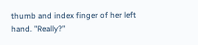thumb and index finger of her left hand. "Really?"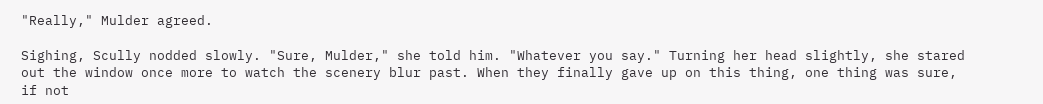"Really," Mulder agreed.

Sighing, Scully nodded slowly. "Sure, Mulder," she told him. "Whatever you say." Turning her head slightly, she stared out the window once more to watch the scenery blur past. When they finally gave up on this thing, one thing was sure, if not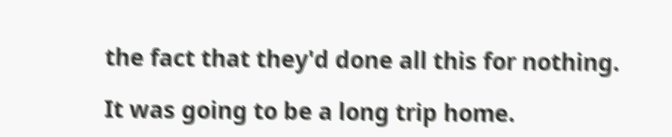the fact that they'd done all this for nothing.

It was going to be a long trip home.